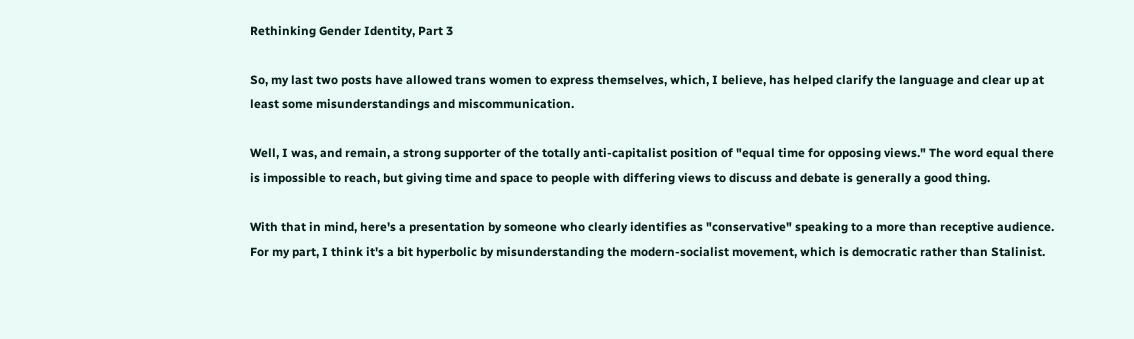Rethinking Gender Identity, Part 3

So, my last two posts have allowed trans women to express themselves, which, I believe, has helped clarify the language and clear up at least some misunderstandings and miscommunication.

Well, I was, and remain, a strong supporter of the totally anti-capitalist position of "equal time for opposing views." The word equal there is impossible to reach, but giving time and space to people with differing views to discuss and debate is generally a good thing.

With that in mind, here's a presentation by someone who clearly identifies as "conservative" speaking to a more than receptive audience. For my part, I think it's a bit hyperbolic by misunderstanding the modern-socialist movement, which is democratic rather than Stalinist.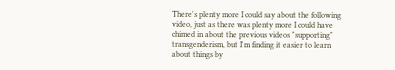There's plenty more I could say about the following video, just as there was plenty more I could have chimed in about the previous videos "supporting" transgenderism, but I'm finding it easier to learn about things by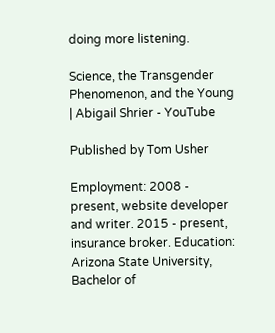doing more listening.

Science, the Transgender Phenomenon, and the Young | Abigail Shrier - YouTube

Published by Tom Usher

Employment: 2008 - present, website developer and writer. 2015 - present, insurance broker. Education: Arizona State University, Bachelor of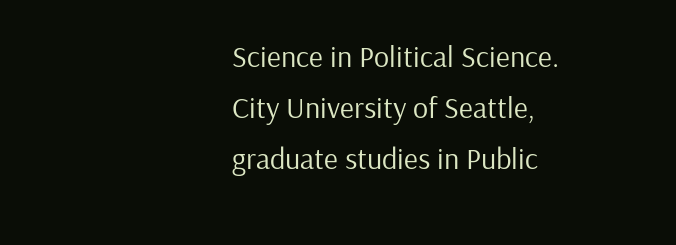Science in Political Science. City University of Seattle, graduate studies in Public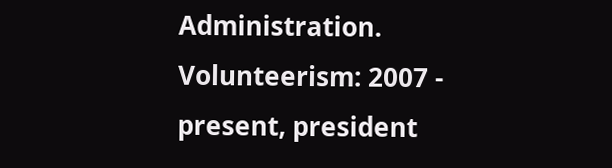Administration. Volunteerism: 2007 - present, president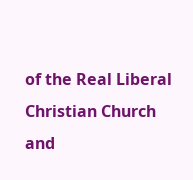of the Real Liberal Christian Church and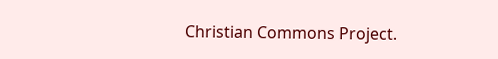Christian Commons Project.